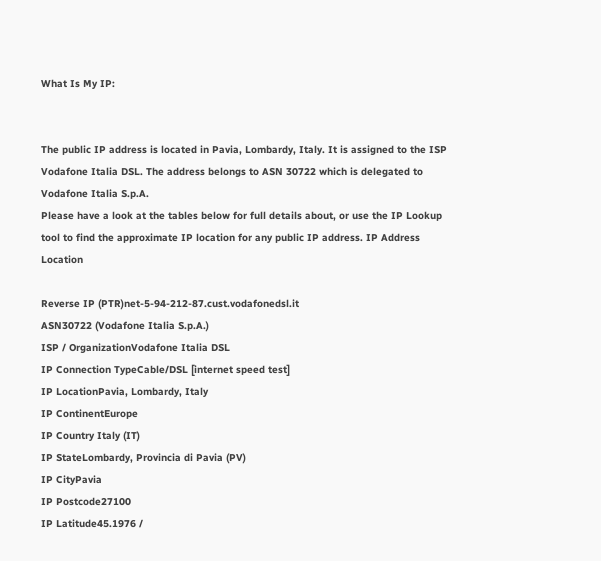What Is My IP:


The public IP address is located in Pavia, Lombardy, Italy. It is assigned to the ISP Vodafone Italia DSL. The address belongs to ASN 30722 which is delegated to Vodafone Italia S.p.A.
Please have a look at the tables below for full details about, or use the IP Lookup tool to find the approximate IP location for any public IP address. IP Address Location

Reverse IP (PTR)net-5-94-212-87.cust.vodafonedsl.it
ASN30722 (Vodafone Italia S.p.A.)
ISP / OrganizationVodafone Italia DSL
IP Connection TypeCable/DSL [internet speed test]
IP LocationPavia, Lombardy, Italy
IP ContinentEurope
IP Country Italy (IT)
IP StateLombardy, Provincia di Pavia (PV)
IP CityPavia
IP Postcode27100
IP Latitude45.1976 /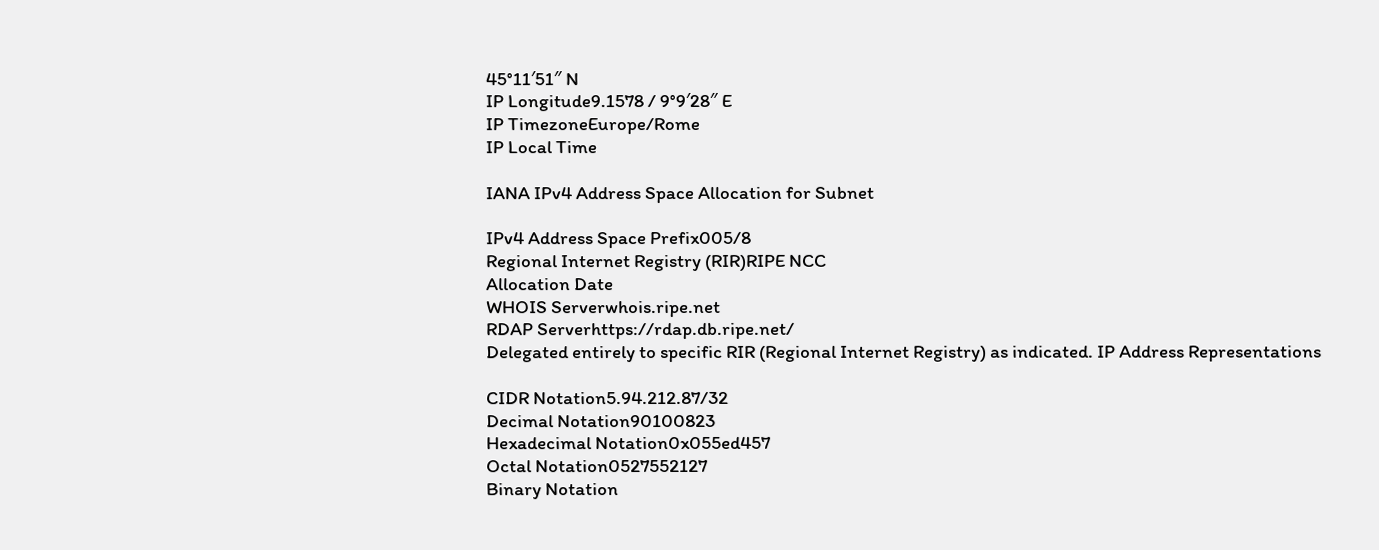45°11′51″ N
IP Longitude9.1578 / 9°9′28″ E
IP TimezoneEurope/Rome
IP Local Time

IANA IPv4 Address Space Allocation for Subnet

IPv4 Address Space Prefix005/8
Regional Internet Registry (RIR)RIPE NCC
Allocation Date
WHOIS Serverwhois.ripe.net
RDAP Serverhttps://rdap.db.ripe.net/
Delegated entirely to specific RIR (Regional Internet Registry) as indicated. IP Address Representations

CIDR Notation5.94.212.87/32
Decimal Notation90100823
Hexadecimal Notation0x055ed457
Octal Notation0527552127
Binary Notation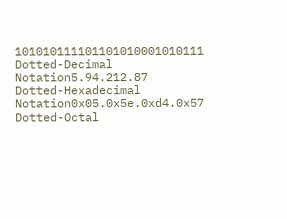101010111101101010001010111
Dotted-Decimal Notation5.94.212.87
Dotted-Hexadecimal Notation0x05.0x5e.0xd4.0x57
Dotted-Octal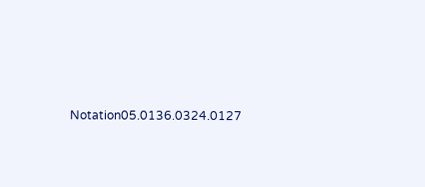Notation05.0136.0324.0127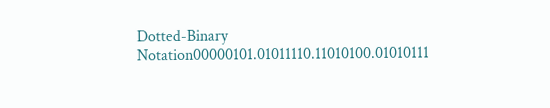Dotted-Binary Notation00000101.01011110.11010100.01010111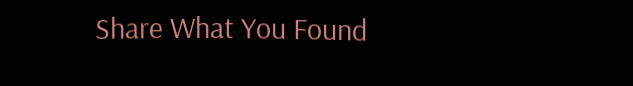Share What You Found